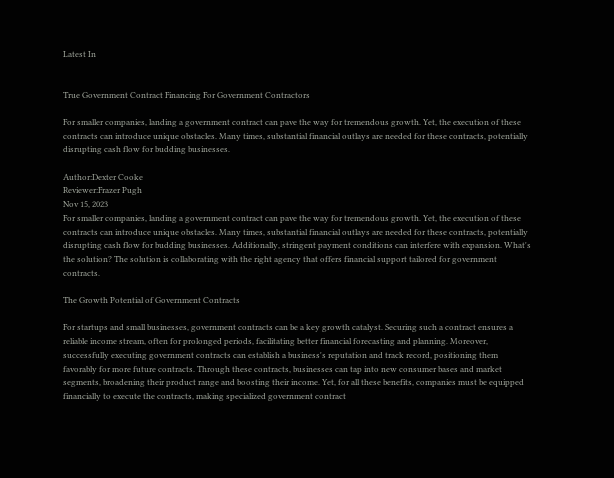Latest In


True Government Contract Financing For Government Contractors

For smaller companies, landing a government contract can pave the way for tremendous growth. Yet, the execution of these contracts can introduce unique obstacles. Many times, substantial financial outlays are needed for these contracts, potentially disrupting cash flow for budding businesses.

Author:Dexter Cooke
Reviewer:Frazer Pugh
Nov 15, 2023
For smaller companies, landing a government contract can pave the way for tremendous growth. Yet, the execution of these contracts can introduce unique obstacles. Many times, substantial financial outlays are needed for these contracts, potentially disrupting cash flow for budding businesses. Additionally, stringent payment conditions can interfere with expansion. What's the solution? The solution is collaborating with the right agency that offers financial support tailored for government contracts.

The Growth Potential of Government Contracts

For startups and small businesses, government contracts can be a key growth catalyst. Securing such a contract ensures a reliable income stream, often for prolonged periods, facilitating better financial forecasting and planning. Moreover, successfully executing government contracts can establish a business's reputation and track record, positioning them favorably for more future contracts. Through these contracts, businesses can tap into new consumer bases and market segments, broadening their product range and boosting their income. Yet, for all these benefits, companies must be equipped financially to execute the contracts, making specialized government contract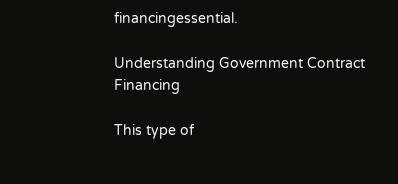financingessential.

Understanding Government Contract Financing

This type of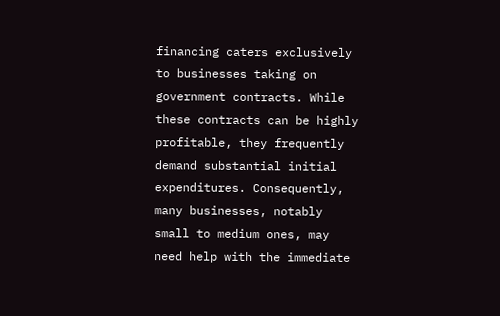financing caters exclusively to businesses taking on government contracts. While these contracts can be highly profitable, they frequently demand substantial initial expenditures. Consequently, many businesses, notably small to medium ones, may need help with the immediate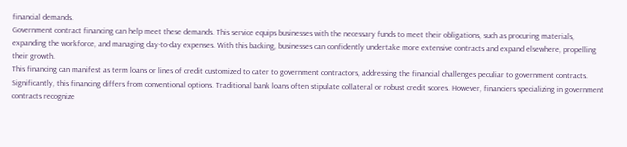financial demands.
Government contract financing can help meet these demands. This service equips businesses with the necessary funds to meet their obligations, such as procuring materials, expanding the workforce, and managing day-to-day expenses. With this backing, businesses can confidently undertake more extensive contracts and expand elsewhere, propelling their growth.
This financing can manifest as term loans or lines of credit customized to cater to government contractors, addressing the financial challenges peculiar to government contracts.
Significantly, this financing differs from conventional options. Traditional bank loans often stipulate collateral or robust credit scores. However, financiers specializing in government contracts recognize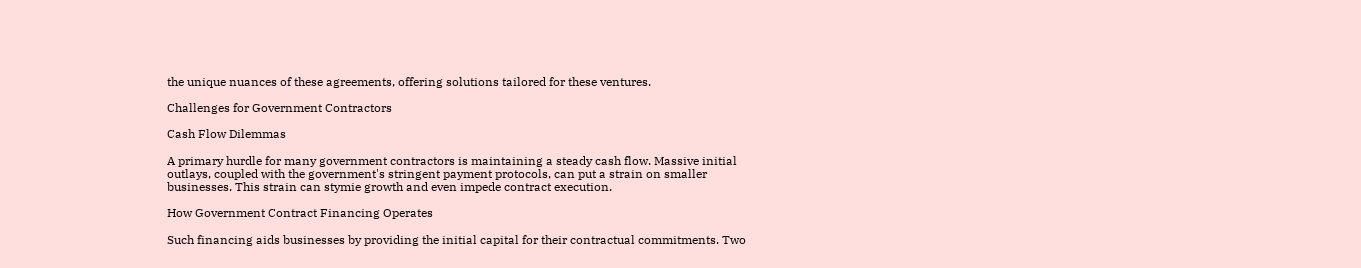the unique nuances of these agreements, offering solutions tailored for these ventures.

Challenges for Government Contractors

Cash Flow Dilemmas

A primary hurdle for many government contractors is maintaining a steady cash flow. Massive initial outlays, coupled with the government's stringent payment protocols, can put a strain on smaller businesses. This strain can stymie growth and even impede contract execution.

How Government Contract Financing Operates

Such financing aids businesses by providing the initial capital for their contractual commitments. Two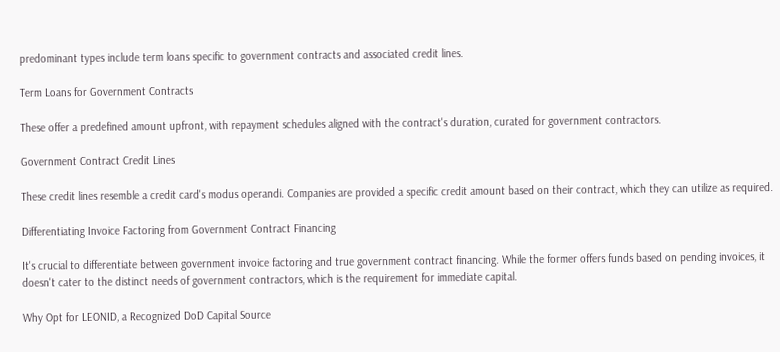predominant types include term loans specific to government contracts and associated credit lines.

Term Loans for Government Contracts

These offer a predefined amount upfront, with repayment schedules aligned with the contract's duration, curated for government contractors.

Government Contract Credit Lines

These credit lines resemble a credit card's modus operandi. Companies are provided a specific credit amount based on their contract, which they can utilize as required.

Differentiating Invoice Factoring from Government Contract Financing

It's crucial to differentiate between government invoice factoring and true government contract financing. While the former offers funds based on pending invoices, it doesn't cater to the distinct needs of government contractors, which is the requirement for immediate capital.

Why Opt for LEONID, a Recognized DoD Capital Source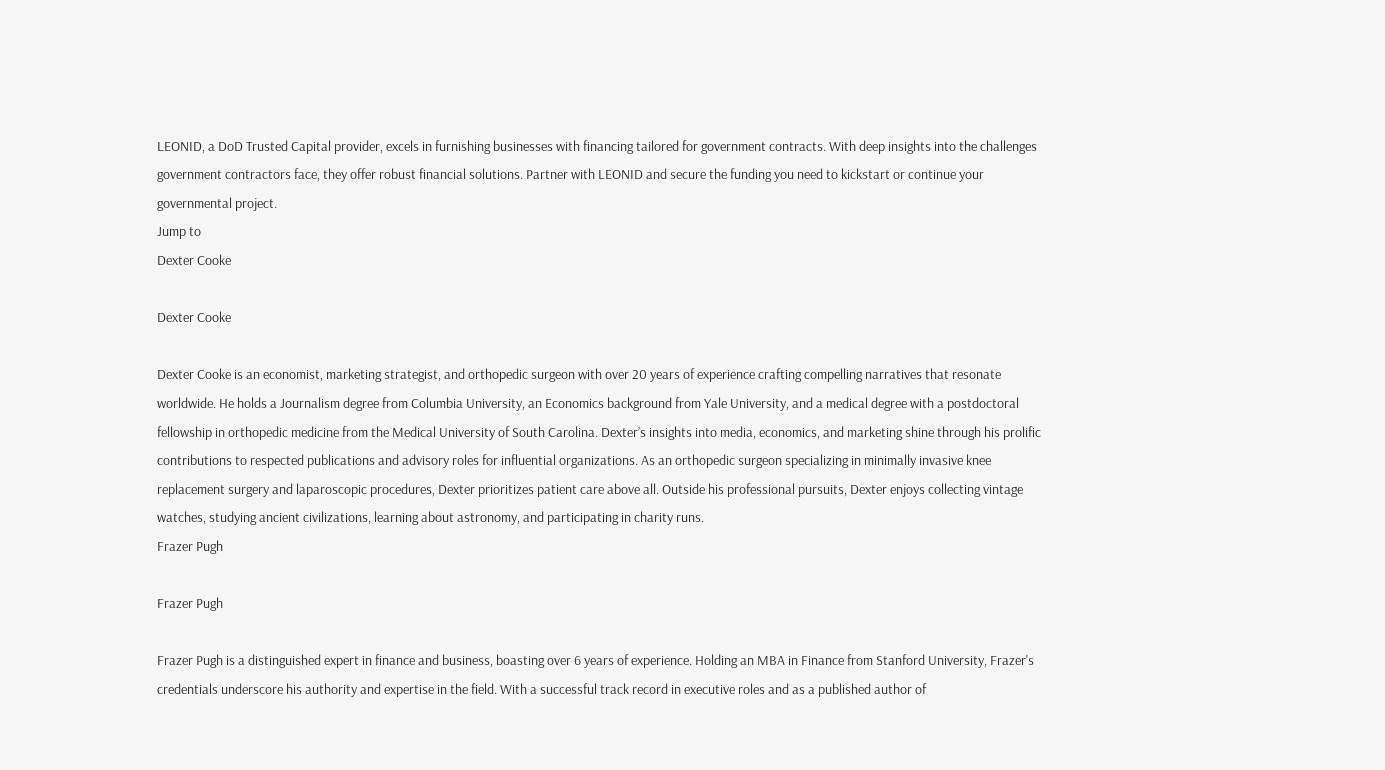LEONID, a DoD Trusted Capital provider, excels in furnishing businesses with financing tailored for government contracts. With deep insights into the challenges government contractors face, they offer robust financial solutions. Partner with LEONID and secure the funding you need to kickstart or continue your governmental project.
Jump to
Dexter Cooke

Dexter Cooke

Dexter Cooke is an economist, marketing strategist, and orthopedic surgeon with over 20 years of experience crafting compelling narratives that resonate worldwide. He holds a Journalism degree from Columbia University, an Economics background from Yale University, and a medical degree with a postdoctoral fellowship in orthopedic medicine from the Medical University of South Carolina. Dexter’s insights into media, economics, and marketing shine through his prolific contributions to respected publications and advisory roles for influential organizations. As an orthopedic surgeon specializing in minimally invasive knee replacement surgery and laparoscopic procedures, Dexter prioritizes patient care above all. Outside his professional pursuits, Dexter enjoys collecting vintage watches, studying ancient civilizations, learning about astronomy, and participating in charity runs.
Frazer Pugh

Frazer Pugh

Frazer Pugh is a distinguished expert in finance and business, boasting over 6 years of experience. Holding an MBA in Finance from Stanford University, Frazer's credentials underscore his authority and expertise in the field. With a successful track record in executive roles and as a published author of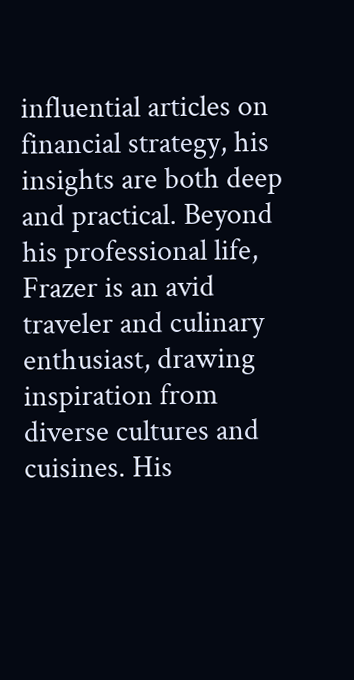influential articles on financial strategy, his insights are both deep and practical. Beyond his professional life, Frazer is an avid traveler and culinary enthusiast, drawing inspiration from diverse cultures and cuisines. His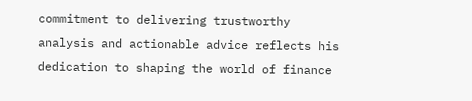commitment to delivering trustworthy analysis and actionable advice reflects his dedication to shaping the world of finance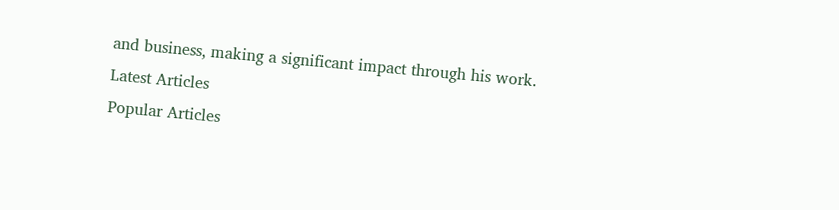and business, making a significant impact through his work.
Latest Articles
Popular Articles